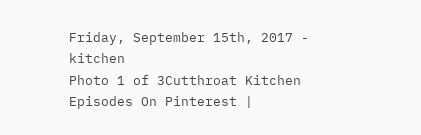Friday, September 15th, 2017 - kitchen
Photo 1 of 3Cutthroat Kitchen Episodes On Pinterest |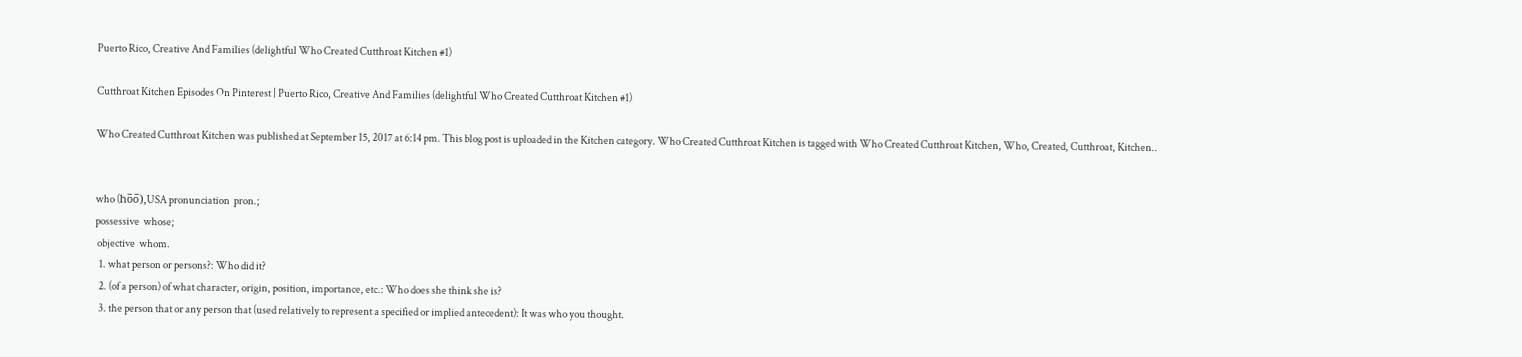Puerto Rico, Creative And Families (delightful Who Created Cutthroat Kitchen #1)

Cutthroat Kitchen Episodes On Pinterest | Puerto Rico, Creative And Families (delightful Who Created Cutthroat Kitchen #1)

Who Created Cutthroat Kitchen was published at September 15, 2017 at 6:14 pm. This blog post is uploaded in the Kitchen category. Who Created Cutthroat Kitchen is tagged with Who Created Cutthroat Kitchen, Who, Created, Cutthroat, Kitchen..


who (ho̅o̅),USA pronunciation  pron.;
possessive  whose;
 objective  whom.
  1. what person or persons?: Who did it?
  2. (of a person) of what character, origin, position, importance, etc.: Who does she think she is?
  3. the person that or any person that (used relatively to represent a specified or implied antecedent): It was who you thought.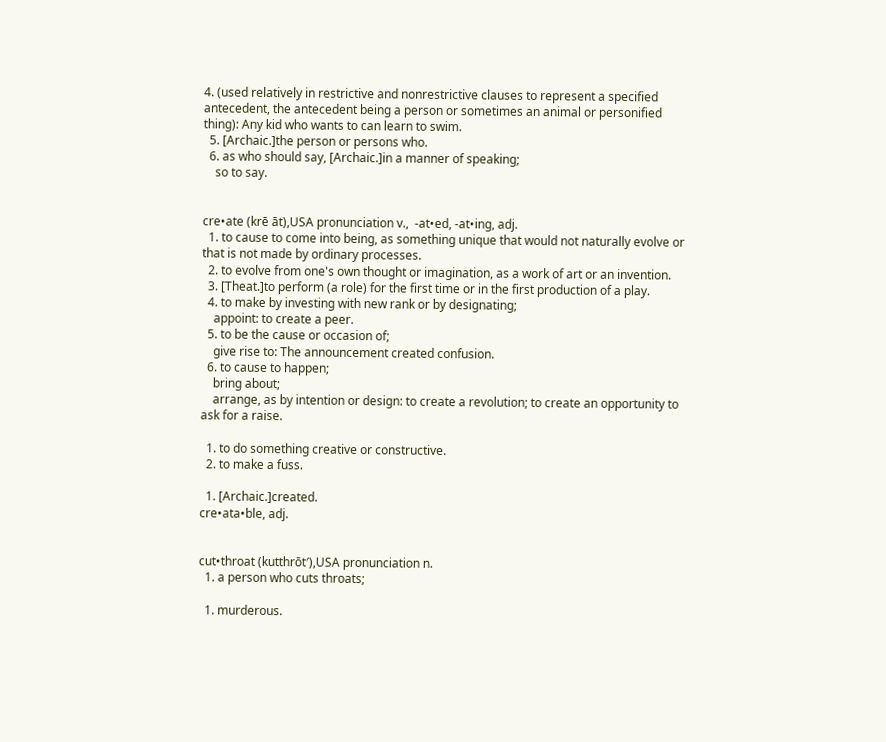4. (used relatively in restrictive and nonrestrictive clauses to represent a specified antecedent, the antecedent being a person or sometimes an animal or personified thing): Any kid who wants to can learn to swim.
  5. [Archaic.]the person or persons who.
  6. as who should say, [Archaic.]in a manner of speaking;
    so to say.


cre•ate (krē āt),USA pronunciation v.,  -at•ed, -at•ing, adj.
  1. to cause to come into being, as something unique that would not naturally evolve or that is not made by ordinary processes.
  2. to evolve from one's own thought or imagination, as a work of art or an invention.
  3. [Theat.]to perform (a role) for the first time or in the first production of a play.
  4. to make by investing with new rank or by designating;
    appoint: to create a peer.
  5. to be the cause or occasion of;
    give rise to: The announcement created confusion.
  6. to cause to happen;
    bring about;
    arrange, as by intention or design: to create a revolution; to create an opportunity to ask for a raise.

  1. to do something creative or constructive.
  2. to make a fuss.

  1. [Archaic.]created.
cre•ata•ble, adj.


cut•throat (kutthrōt′),USA pronunciation n.
  1. a person who cuts throats;

  1. murderous.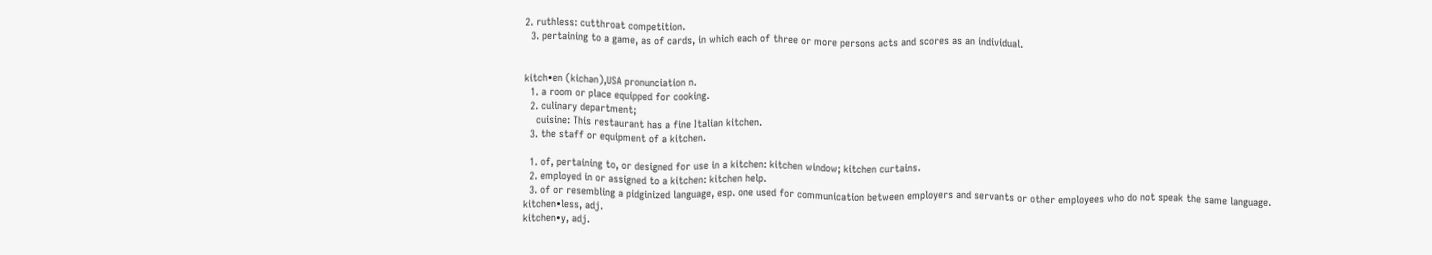2. ruthless: cutthroat competition.
  3. pertaining to a game, as of cards, in which each of three or more persons acts and scores as an individual.


kitch•en (kichən),USA pronunciation n.
  1. a room or place equipped for cooking.
  2. culinary department;
    cuisine: This restaurant has a fine Italian kitchen.
  3. the staff or equipment of a kitchen.

  1. of, pertaining to, or designed for use in a kitchen: kitchen window; kitchen curtains.
  2. employed in or assigned to a kitchen: kitchen help.
  3. of or resembling a pidginized language, esp. one used for communication between employers and servants or other employees who do not speak the same language.
kitchen•less, adj.
kitchen•y, adj.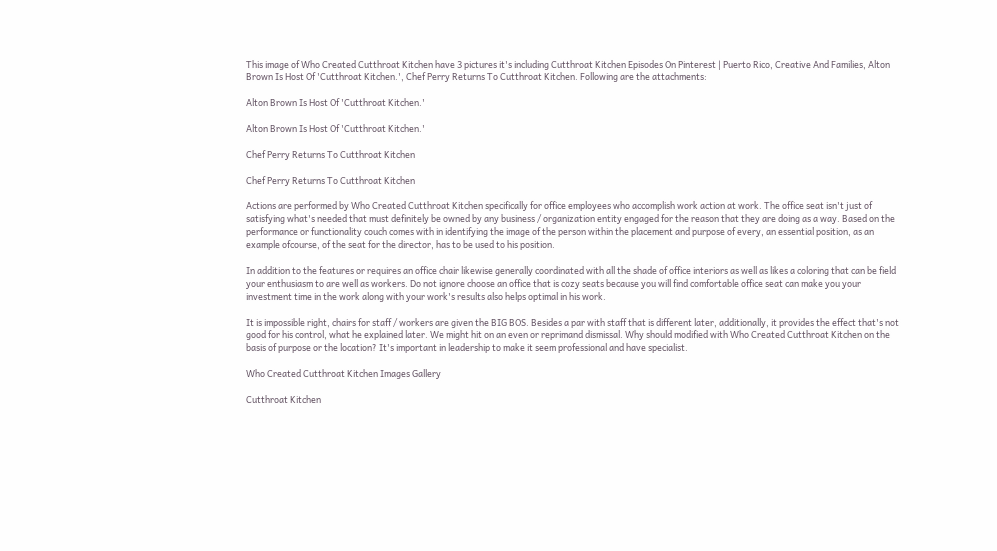This image of Who Created Cutthroat Kitchen have 3 pictures it's including Cutthroat Kitchen Episodes On Pinterest | Puerto Rico, Creative And Families, Alton Brown Is Host Of 'Cutthroat Kitchen.', Chef Perry Returns To Cutthroat Kitchen. Following are the attachments:

Alton Brown Is Host Of 'Cutthroat Kitchen.'

Alton Brown Is Host Of 'Cutthroat Kitchen.'

Chef Perry Returns To Cutthroat Kitchen

Chef Perry Returns To Cutthroat Kitchen

Actions are performed by Who Created Cutthroat Kitchen specifically for office employees who accomplish work action at work. The office seat isn't just of satisfying what's needed that must definitely be owned by any business / organization entity engaged for the reason that they are doing as a way. Based on the performance or functionality couch comes with in identifying the image of the person within the placement and purpose of every, an essential position, as an example ofcourse, of the seat for the director, has to be used to his position.

In addition to the features or requires an office chair likewise generally coordinated with all the shade of office interiors as well as likes a coloring that can be field your enthusiasm to are well as workers. Do not ignore choose an office that is cozy seats because you will find comfortable office seat can make you your investment time in the work along with your work's results also helps optimal in his work.

It is impossible right, chairs for staff / workers are given the BIG BOS. Besides a par with staff that is different later, additionally, it provides the effect that's not good for his control, what he explained later. We might hit on an even or reprimand dismissal. Why should modified with Who Created Cutthroat Kitchen on the basis of purpose or the location? It's important in leadership to make it seem professional and have specialist.

Who Created Cutthroat Kitchen Images Gallery

Cutthroat Kitchen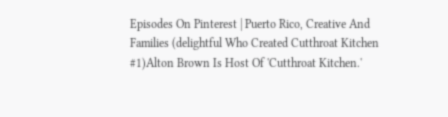Episodes On Pinterest | Puerto Rico, Creative And Families (delightful Who Created Cutthroat Kitchen #1)Alton Brown Is Host Of 'Cutthroat Kitchen.'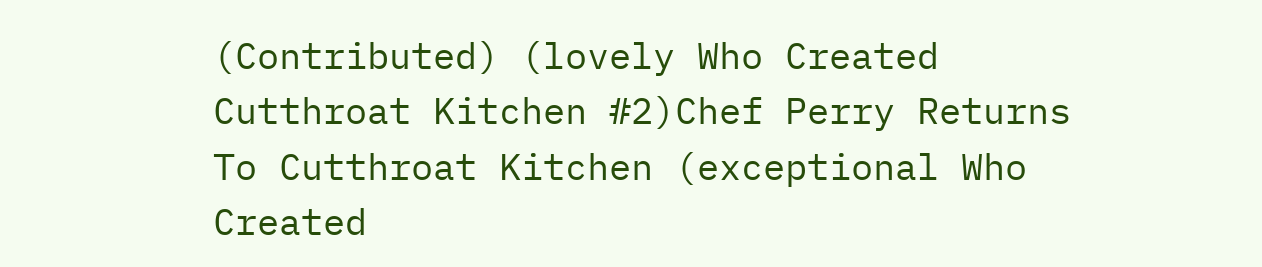(Contributed) (lovely Who Created Cutthroat Kitchen #2)Chef Perry Returns To Cutthroat Kitchen (exceptional Who Created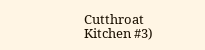Cutthroat Kitchen #3)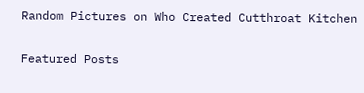Random Pictures on Who Created Cutthroat Kitchen

Featured Posts